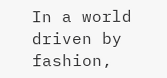In a world driven by fashion,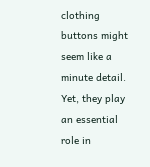clothing buttons might seem like a minute detail. Yet, they play an essential role in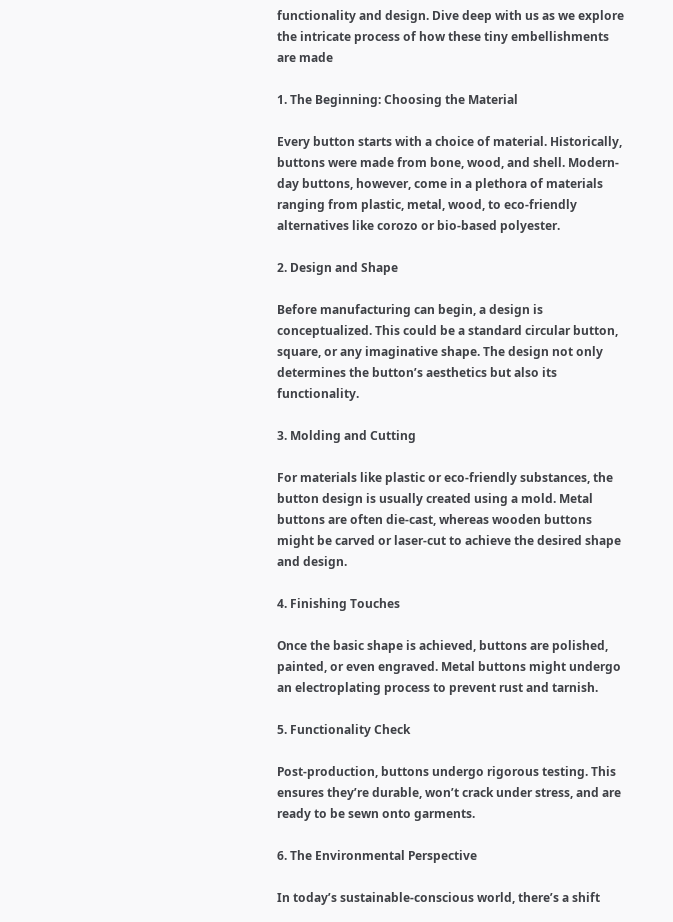functionality and design. Dive deep with us as we explore the intricate process of how these tiny embellishments are made

1. The Beginning: Choosing the Material

Every button starts with a choice of material. Historically, buttons were made from bone, wood, and shell. Modern-day buttons, however, come in a plethora of materials ranging from plastic, metal, wood, to eco-friendly alternatives like corozo or bio-based polyester.

2. Design and Shape

Before manufacturing can begin, a design is conceptualized. This could be a standard circular button, square, or any imaginative shape. The design not only determines the button’s aesthetics but also its functionality.

3. Molding and Cutting

For materials like plastic or eco-friendly substances, the button design is usually created using a mold. Metal buttons are often die-cast, whereas wooden buttons might be carved or laser-cut to achieve the desired shape and design.

4. Finishing Touches

Once the basic shape is achieved, buttons are polished, painted, or even engraved. Metal buttons might undergo an electroplating process to prevent rust and tarnish.

5. Functionality Check

Post-production, buttons undergo rigorous testing. This ensures they’re durable, won’t crack under stress, and are ready to be sewn onto garments.

6. The Environmental Perspective

In today’s sustainable-conscious world, there’s a shift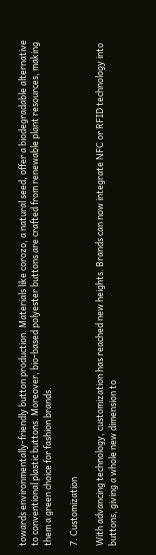towards environmentally-friendly button production. Materials like corozo, a natural seed, offer a biodegradable alternative to conventional plastic buttons. Moreover, bio-based polyester buttons are crafted from renewable plant resources, making them a green choice for fashion brands.

7. Customization

With advancing technology, customization has reached new heights. Brands can now integrate NFC or RFID technology into buttons, giving a whole new dimension to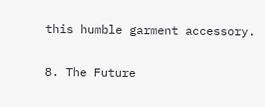this humble garment accessory.

8. The Future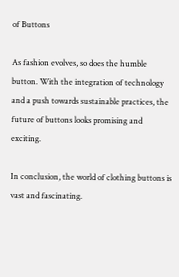of Buttons

As fashion evolves, so does the humble button. With the integration of technology and a push towards sustainable practices, the future of buttons looks promising and exciting.

In conclusion, the world of clothing buttons is vast and fascinating.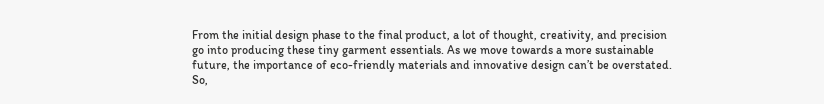From the initial design phase to the final product, a lot of thought, creativity, and precision go into producing these tiny garment essentials. As we move towards a more sustainable future, the importance of eco-friendly materials and innovative design can’t be overstated. So,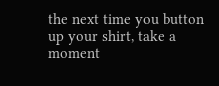the next time you button up your shirt, take a moment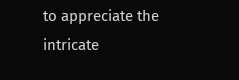to appreciate the intricate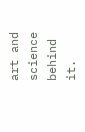art and science behind it.